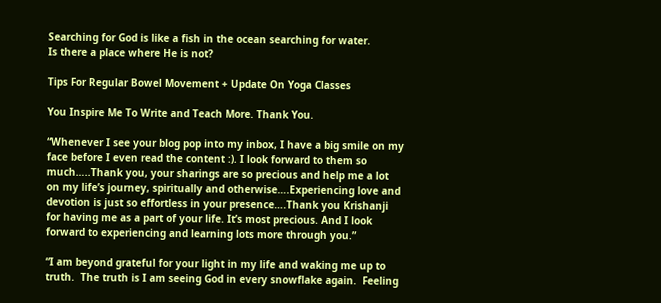Searching for God is like a fish in the ocean searching for water.
Is there a place where He is not?

Tips For Regular Bowel Movement + Update On Yoga Classes

You Inspire Me To Write and Teach More. Thank You.

“Whenever I see your blog pop into my inbox, I have a big smile on my face before I even read the content :). I look forward to them so much…..Thank you, your sharings are so precious and help me a lot on my life’s journey, spiritually and otherwise….Experiencing love and devotion is just so effortless in your presence….Thank you Krishanji for having me as a part of your life. It’s most precious. And I look forward to experiencing and learning lots more through you.”

“I am beyond grateful for your light in my life and waking me up to truth.  The truth is I am seeing God in every snowflake again.  Feeling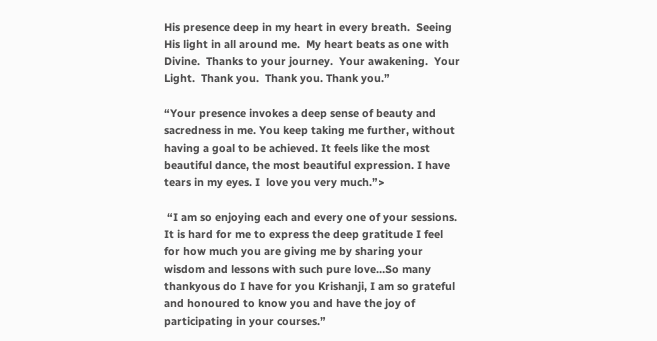His presence deep in my heart in every breath.  Seeing His light in all around me.  My heart beats as one with Divine.  Thanks to your journey.  Your awakening.  Your Light.  Thank you.  Thank you. Thank you.”

“Your presence invokes a deep sense of beauty and sacredness in me. You keep taking me further, without having a goal to be achieved. It feels like the most beautiful dance, the most beautiful expression. I have tears in my eyes. I  love you very much.”>

 “I am so enjoying each and every one of your sessions. It is hard for me to express the deep gratitude I feel for how much you are giving me by sharing your wisdom and lessons with such pure love…So many thankyous do I have for you Krishanji, I am so grateful and honoured to know you and have the joy of participating in your courses.”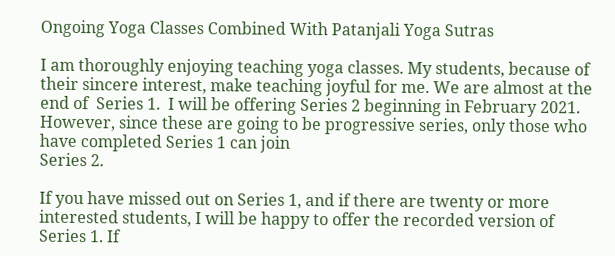Ongoing Yoga Classes Combined With Patanjali Yoga Sutras

I am thoroughly enjoying teaching yoga classes. My students, because of their sincere interest, make teaching joyful for me. We are almost at the end of  Series 1.  I will be offering Series 2 beginning in February 2021. However, since these are going to be progressive series, only those who have completed Series 1 can join
Series 2.

If you have missed out on Series 1, and if there are twenty or more interested students, I will be happy to offer the recorded version of Series 1. If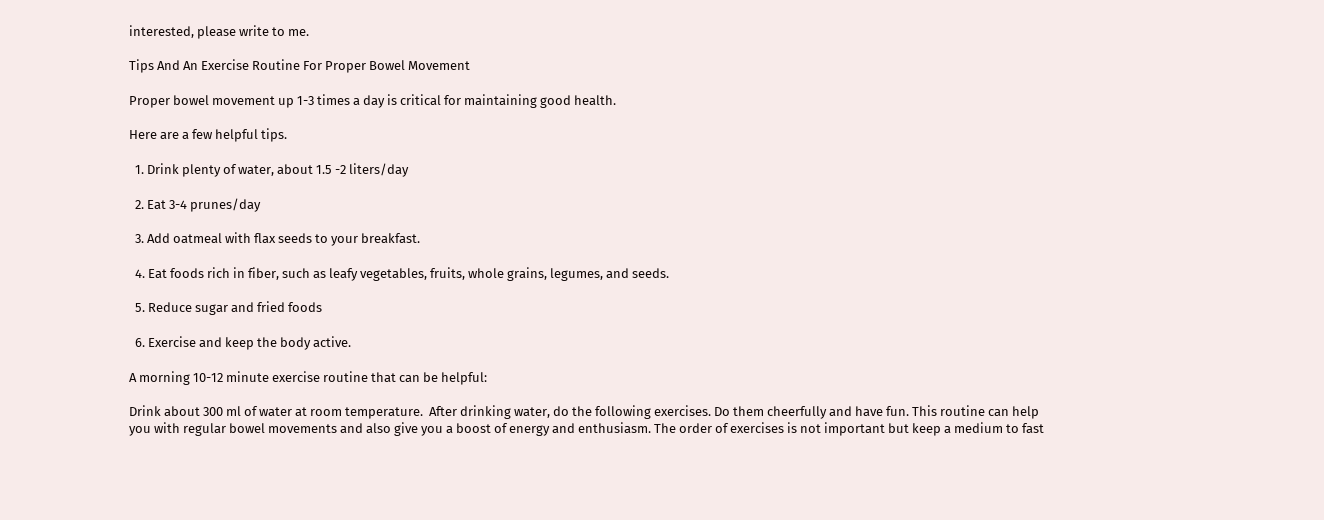interested, please write to me.

Tips And An Exercise Routine For Proper Bowel Movement

Proper bowel movement up 1-3 times a day is critical for maintaining good health.

Here are a few helpful tips.

  1. Drink plenty of water, about 1.5 -2 liters/day

  2. Eat 3-4 prunes/day

  3. Add oatmeal with flax seeds to your breakfast.

  4. Eat foods rich in fiber, such as leafy vegetables, fruits, whole grains, legumes, and seeds.

  5. Reduce sugar and fried foods

  6. Exercise and keep the body active.

A morning 10-12 minute exercise routine that can be helpful:

Drink about 300 ml of water at room temperature.  After drinking water, do the following exercises. Do them cheerfully and have fun. This routine can help you with regular bowel movements and also give you a boost of energy and enthusiasm. The order of exercises is not important but keep a medium to fast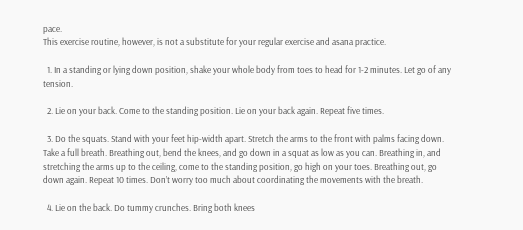pace.
This exercise routine, however, is not a substitute for your regular exercise and asana practice.

  1. In a standing or lying down position, shake your whole body from toes to head for 1-2 minutes. Let go of any tension.

  2. Lie on your back. Come to the standing position. Lie on your back again. Repeat five times.

  3. Do the squats. Stand with your feet hip-width apart. Stretch the arms to the front with palms facing down. Take a full breath. Breathing out, bend the knees, and go down in a squat as low as you can. Breathing in, and stretching the arms up to the ceiling, come to the standing position, go high on your toes. Breathing out, go down again. Repeat 10 times. Don’t worry too much about coordinating the movements with the breath.

  4. Lie on the back. Do tummy crunches. Bring both knees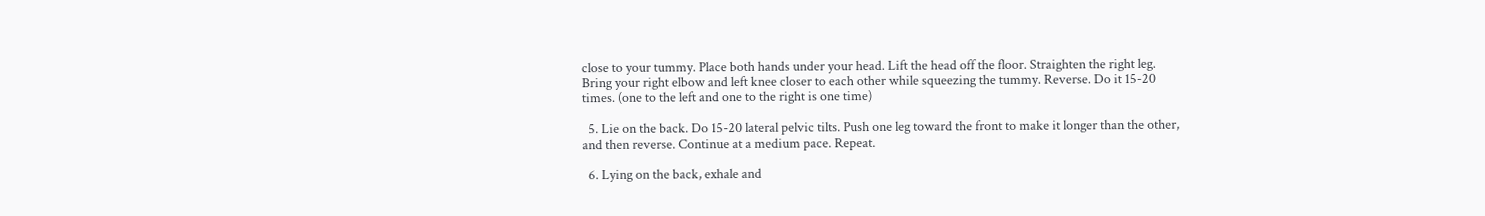close to your tummy. Place both hands under your head. Lift the head off the floor. Straighten the right leg. Bring your right elbow and left knee closer to each other while squeezing the tummy. Reverse. Do it 15-20 times. (one to the left and one to the right is one time)

  5. Lie on the back. Do 15-20 lateral pelvic tilts. Push one leg toward the front to make it longer than the other, and then reverse. Continue at a medium pace. Repeat.

  6. Lying on the back, exhale and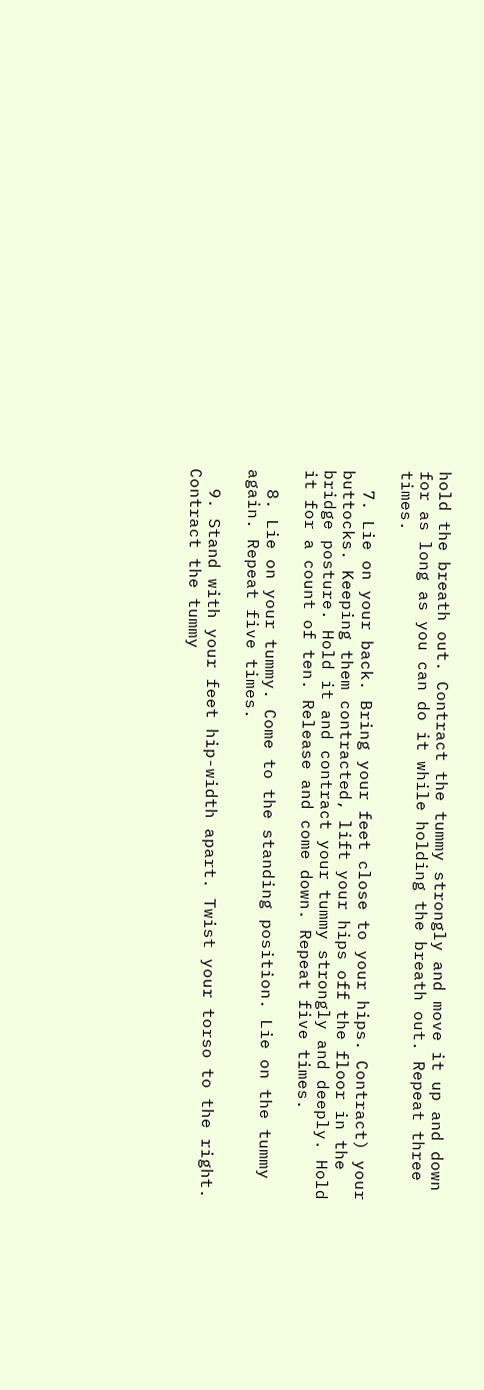hold the breath out. Contract the tummy strongly and move it up and down for as long as you can do it while holding the breath out. Repeat three times.

  7. Lie on your back. Bring your feet close to your hips. Contract) your buttocks. Keeping them contracted, lift your hips off the floor in the bridge posture. Hold it and contract your tummy strongly and deeply. Hold it for a count of ten. Release and come down. Repeat five times.

  8. Lie on your tummy. Come to the standing position. Lie on the tummy again. Repeat five times.

  9. Stand with your feet hip-width apart. Twist your torso to the right. Contract the tummy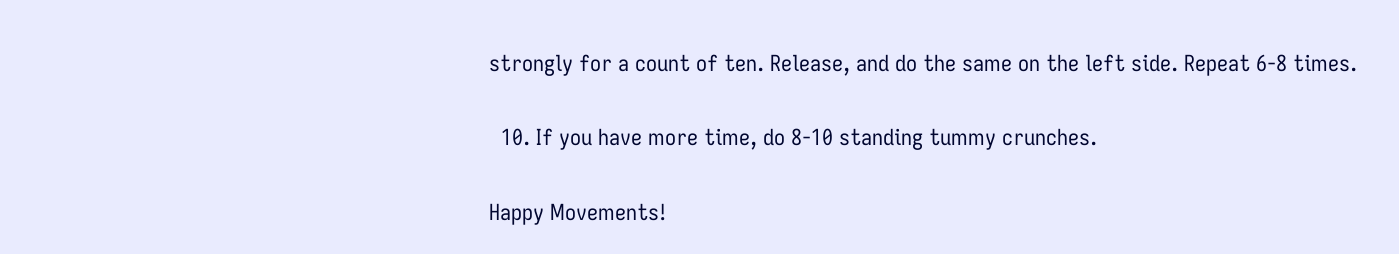strongly for a count of ten. Release, and do the same on the left side. Repeat 6-8 times.

  10. If you have more time, do 8-10 standing tummy crunches.

Happy Movements!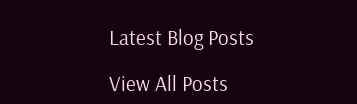Latest Blog Posts

View All Posts